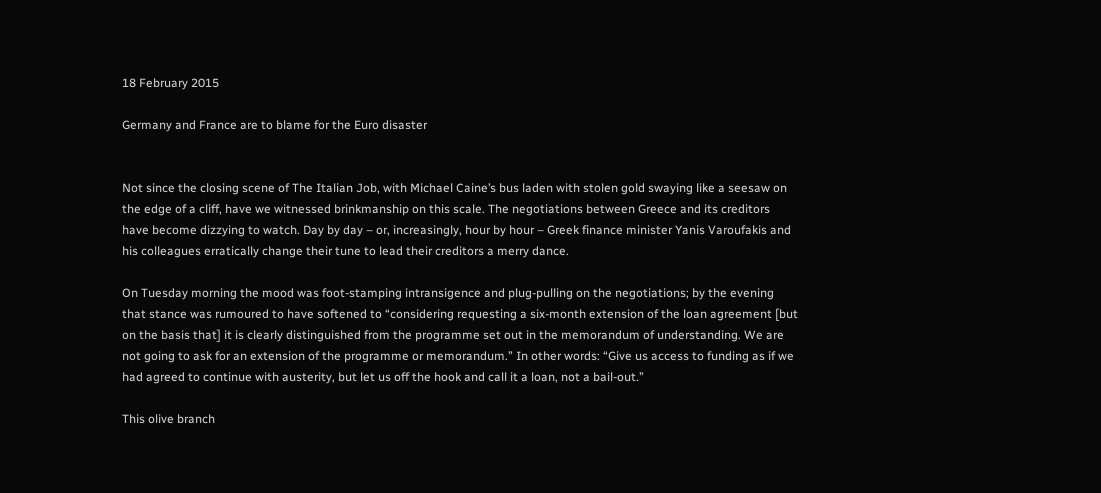18 February 2015

Germany and France are to blame for the Euro disaster


Not since the closing scene of The Italian Job, with Michael Caine’s bus laden with stolen gold swaying like a seesaw on the edge of a cliff, have we witnessed brinkmanship on this scale. The negotiations between Greece and its creditors have become dizzying to watch. Day by day – or, increasingly, hour by hour – Greek finance minister Yanis Varoufakis and his colleagues erratically change their tune to lead their creditors a merry dance.

On Tuesday morning the mood was foot-stamping intransigence and plug-pulling on the negotiations; by the evening that stance was rumoured to have softened to “considering requesting a six-month extension of the loan agreement [but on the basis that] it is clearly distinguished from the programme set out in the memorandum of understanding. We are not going to ask for an extension of the programme or memorandum.” In other words: “Give us access to funding as if we had agreed to continue with austerity, but let us off the hook and call it a loan, not a bail-out.”

This olive branch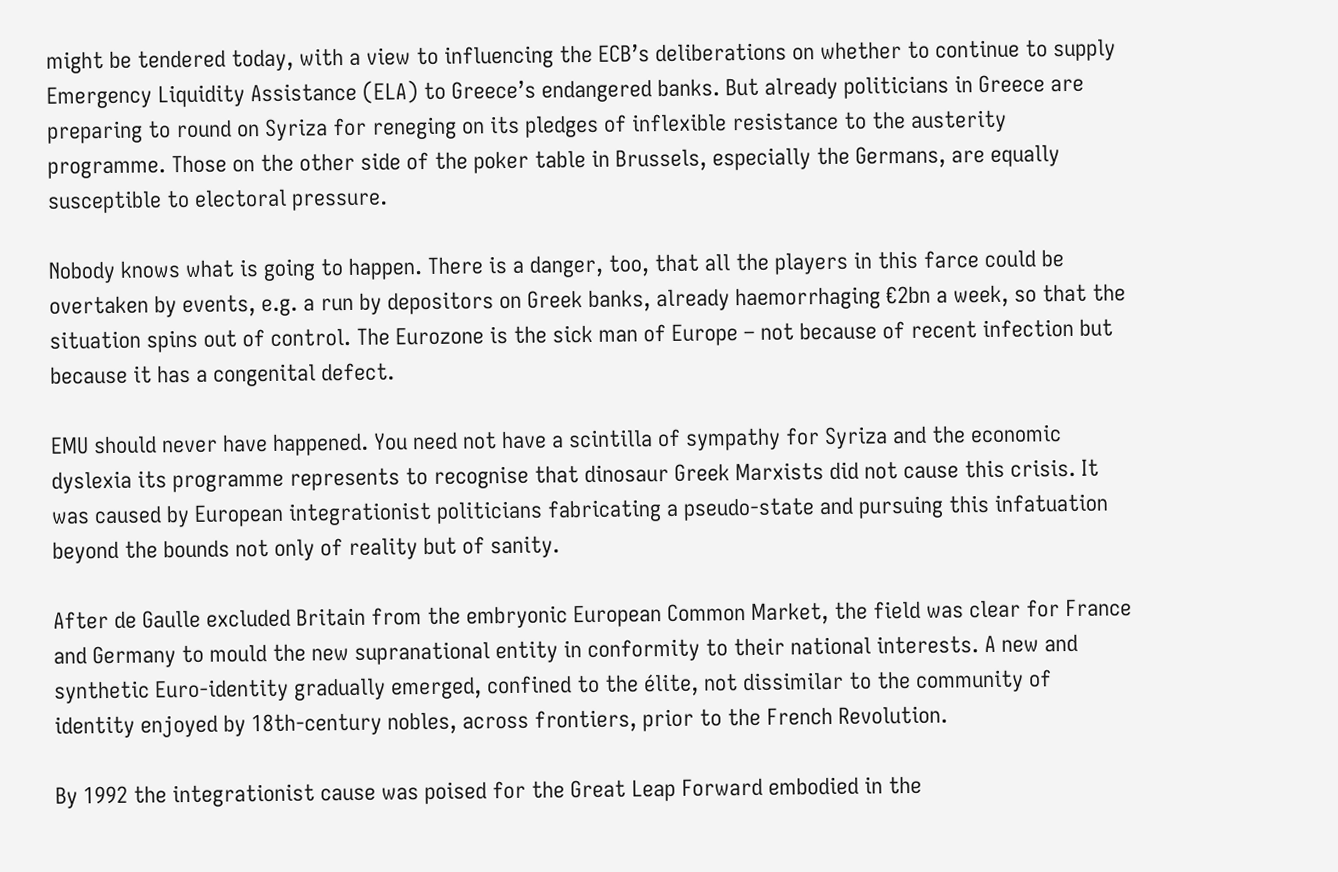might be tendered today, with a view to influencing the ECB’s deliberations on whether to continue to supply Emergency Liquidity Assistance (ELA) to Greece’s endangered banks. But already politicians in Greece are preparing to round on Syriza for reneging on its pledges of inflexible resistance to the austerity programme. Those on the other side of the poker table in Brussels, especially the Germans, are equally susceptible to electoral pressure.

Nobody knows what is going to happen. There is a danger, too, that all the players in this farce could be overtaken by events, e.g. a run by depositors on Greek banks, already haemorrhaging €2bn a week, so that the situation spins out of control. The Eurozone is the sick man of Europe – not because of recent infection but because it has a congenital defect.

EMU should never have happened. You need not have a scintilla of sympathy for Syriza and the economic dyslexia its programme represents to recognise that dinosaur Greek Marxists did not cause this crisis. It was caused by European integrationist politicians fabricating a pseudo-state and pursuing this infatuation beyond the bounds not only of reality but of sanity.

After de Gaulle excluded Britain from the embryonic European Common Market, the field was clear for France and Germany to mould the new supranational entity in conformity to their national interests. A new and synthetic Euro-identity gradually emerged, confined to the élite, not dissimilar to the community of identity enjoyed by 18th-century nobles, across frontiers, prior to the French Revolution.

By 1992 the integrationist cause was poised for the Great Leap Forward embodied in the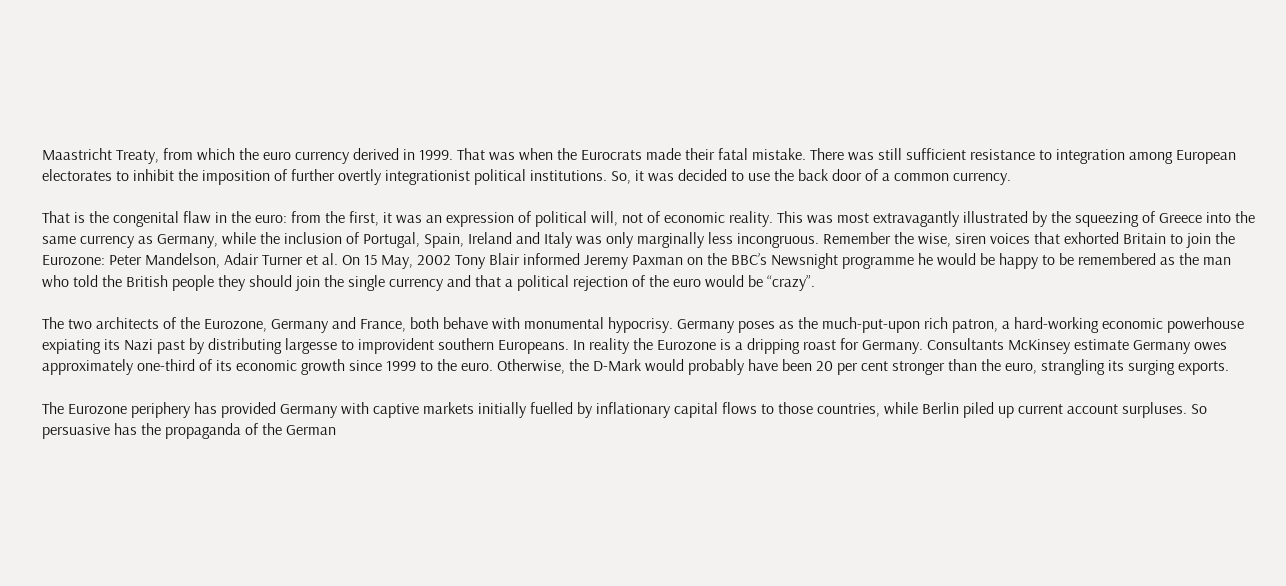Maastricht Treaty, from which the euro currency derived in 1999. That was when the Eurocrats made their fatal mistake. There was still sufficient resistance to integration among European electorates to inhibit the imposition of further overtly integrationist political institutions. So, it was decided to use the back door of a common currency.

That is the congenital flaw in the euro: from the first, it was an expression of political will, not of economic reality. This was most extravagantly illustrated by the squeezing of Greece into the same currency as Germany, while the inclusion of Portugal, Spain, Ireland and Italy was only marginally less incongruous. Remember the wise, siren voices that exhorted Britain to join the Eurozone: Peter Mandelson, Adair Turner et al. On 15 May, 2002 Tony Blair informed Jeremy Paxman on the BBC’s Newsnight programme he would be happy to be remembered as the man who told the British people they should join the single currency and that a political rejection of the euro would be “crazy”.

The two architects of the Eurozone, Germany and France, both behave with monumental hypocrisy. Germany poses as the much-put-upon rich patron, a hard-working economic powerhouse expiating its Nazi past by distributing largesse to improvident southern Europeans. In reality the Eurozone is a dripping roast for Germany. Consultants McKinsey estimate Germany owes approximately one-third of its economic growth since 1999 to the euro. Otherwise, the D-Mark would probably have been 20 per cent stronger than the euro, strangling its surging exports.

The Eurozone periphery has provided Germany with captive markets initially fuelled by inflationary capital flows to those countries, while Berlin piled up current account surpluses. So persuasive has the propaganda of the German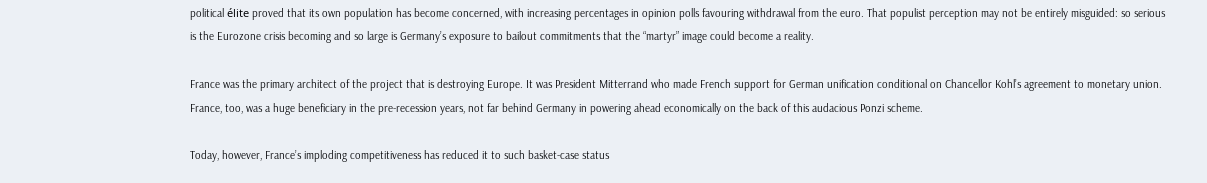political élite proved that its own population has become concerned, with increasing percentages in opinion polls favouring withdrawal from the euro. That populist perception may not be entirely misguided: so serious is the Eurozone crisis becoming and so large is Germany’s exposure to bailout commitments that the “martyr” image could become a reality.

France was the primary architect of the project that is destroying Europe. It was President Mitterrand who made French support for German unification conditional on Chancellor Kohl’s agreement to monetary union. France, too, was a huge beneficiary in the pre-recession years, not far behind Germany in powering ahead economically on the back of this audacious Ponzi scheme.

Today, however, France’s imploding competitiveness has reduced it to such basket-case status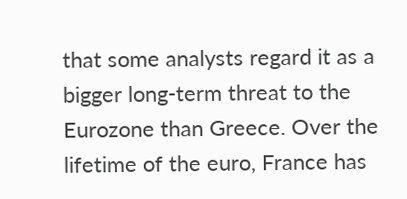that some analysts regard it as a bigger long-term threat to the Eurozone than Greece. Over the lifetime of the euro, France has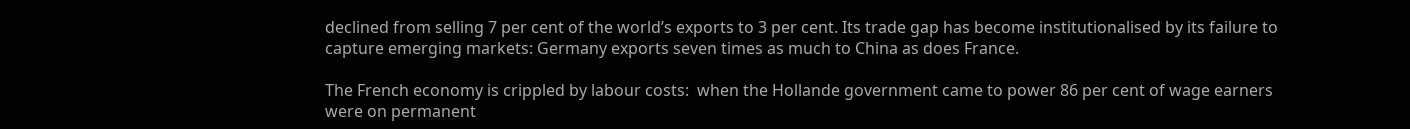declined from selling 7 per cent of the world’s exports to 3 per cent. Its trade gap has become institutionalised by its failure to capture emerging markets: Germany exports seven times as much to China as does France.

The French economy is crippled by labour costs:  when the Hollande government came to power 86 per cent of wage earners were on permanent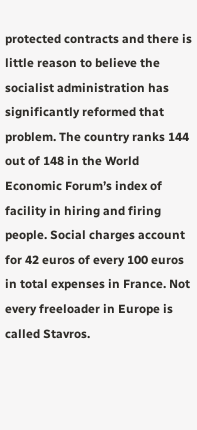protected contracts and there is little reason to believe the socialist administration has significantly reformed that problem. The country ranks 144 out of 148 in the World Economic Forum’s index of facility in hiring and firing people. Social charges account for 42 euros of every 100 euros in total expenses in France. Not every freeloader in Europe is called Stavros.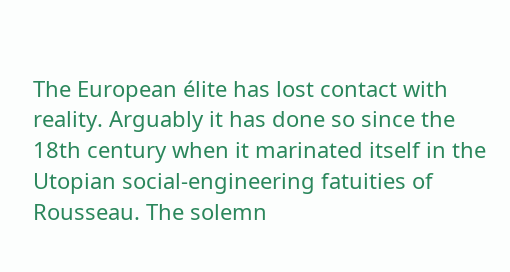The European élite has lost contact with reality. Arguably it has done so since the 18th century when it marinated itself in the Utopian social-engineering fatuities of Rousseau. The solemn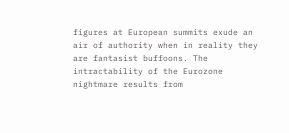figures at European summits exude an air of authority when in reality they are fantasist buffoons. The intractability of the Eurozone nightmare results from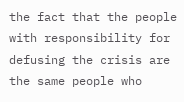the fact that the people with responsibility for defusing the crisis are the same people who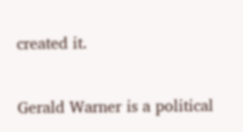created it.

Gerald Warner is a political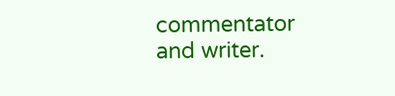commentator and writer.